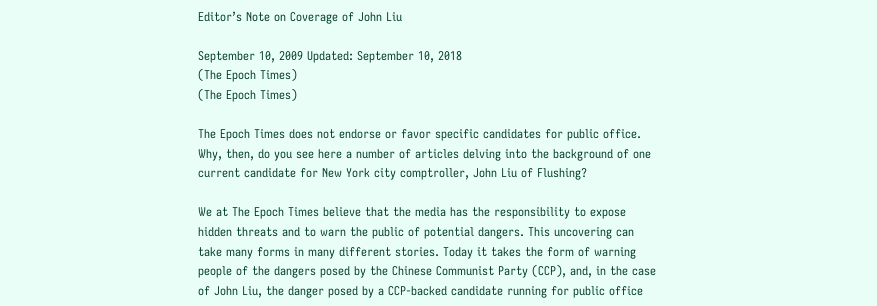Editor’s Note on Coverage of John Liu

September 10, 2009 Updated: September 10, 2018
(The Epoch Times)
(The Epoch Times)

The Epoch Times does not endorse or favor specific candidates for public office. Why, then, do you see here a number of articles delving into the background of one current candidate for New York city comptroller, John Liu of Flushing?

We at The Epoch Times believe that the media has the responsibility to expose hidden threats and to warn the public of potential dangers. This uncovering can take many forms in many different stories. Today it takes the form of warning people of the dangers posed by the Chinese Communist Party (CCP), and, in the case of John Liu, the danger posed by a CCP-backed candidate running for public office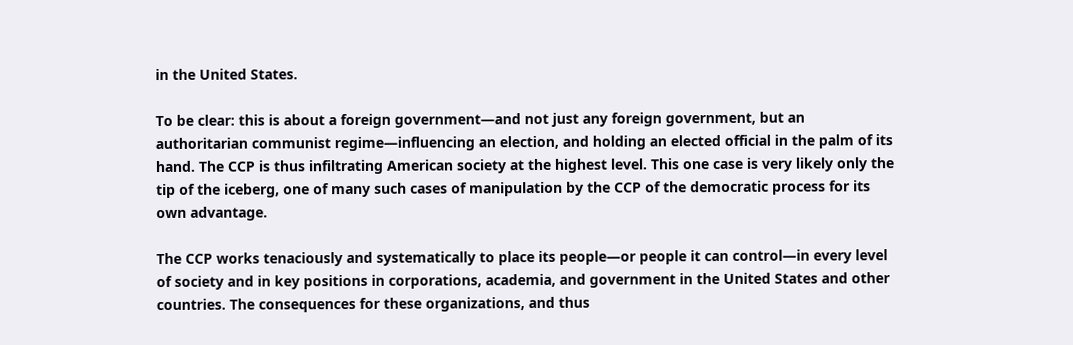in the United States.

To be clear: this is about a foreign government—and not just any foreign government, but an authoritarian communist regime—influencing an election, and holding an elected official in the palm of its hand. The CCP is thus infiltrating American society at the highest level. This one case is very likely only the tip of the iceberg, one of many such cases of manipulation by the CCP of the democratic process for its own advantage.

The CCP works tenaciously and systematically to place its people—or people it can control—in every level of society and in key positions in corporations, academia, and government in the United States and other countries. The consequences for these organizations, and thus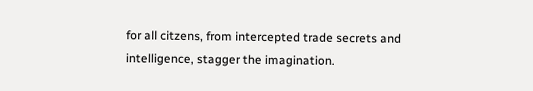for all citzens, from intercepted trade secrets and intelligence, stagger the imagination.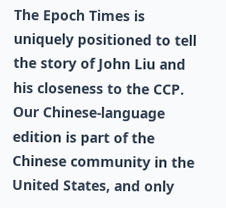The Epoch Times is uniquely positioned to tell the story of John Liu and his closeness to the CCP. Our Chinese-language edition is part of the Chinese community in the United States, and only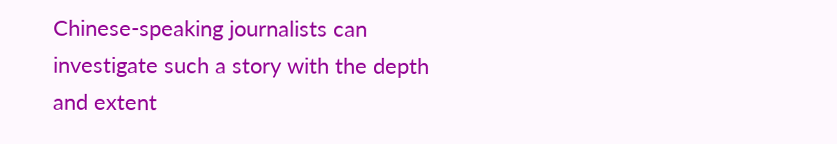Chinese-speaking journalists can investigate such a story with the depth and extent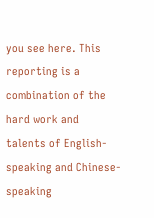you see here. This reporting is a combination of the hard work and talents of English-speaking and Chinese-speaking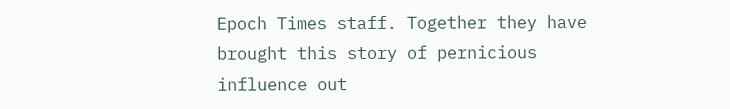Epoch Times staff. Together they have brought this story of pernicious influence out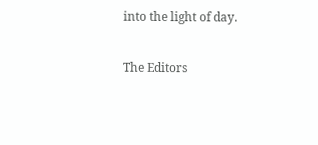into the light of day.

The Editors